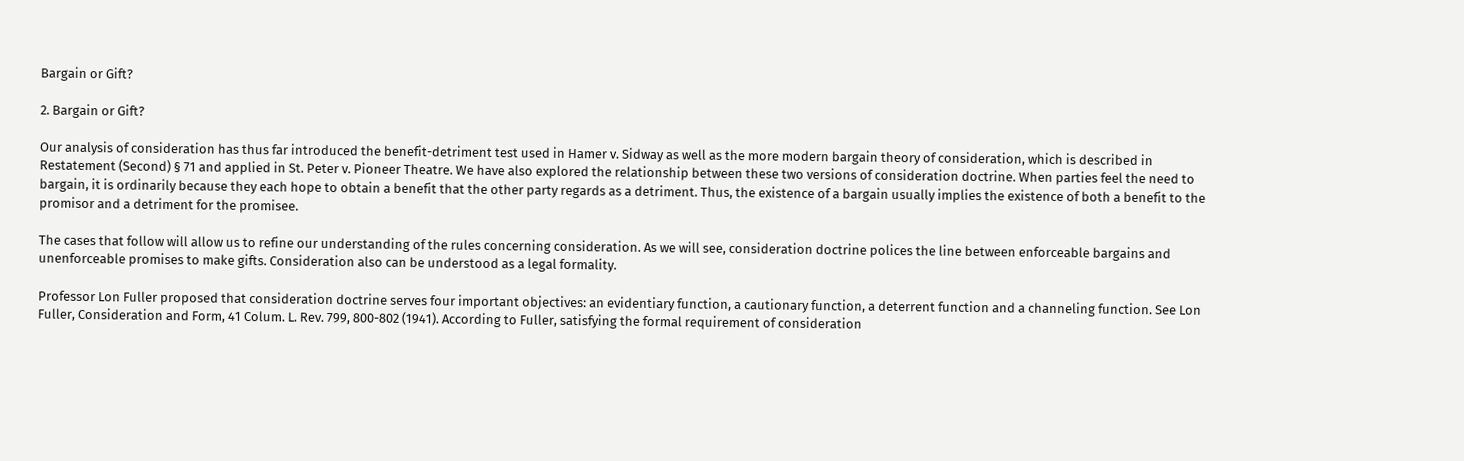Bargain or Gift?

2. Bargain or Gift?

Our analysis of consideration has thus far introduced the benefit-detriment test used in Hamer v. Sidway as well as the more modern bargain theory of consideration, which is described in Restatement (Second) § 71 and applied in St. Peter v. Pioneer Theatre. We have also explored the relationship between these two versions of consideration doctrine. When parties feel the need to bargain, it is ordinarily because they each hope to obtain a benefit that the other party regards as a detriment. Thus, the existence of a bargain usually implies the existence of both a benefit to the promisor and a detriment for the promisee.

The cases that follow will allow us to refine our understanding of the rules concerning consideration. As we will see, consideration doctrine polices the line between enforceable bargains and unenforceable promises to make gifts. Consideration also can be understood as a legal formality.

Professor Lon Fuller proposed that consideration doctrine serves four important objectives: an evidentiary function, a cautionary function, a deterrent function and a channeling function. See Lon Fuller, Consideration and Form, 41 Colum. L. Rev. 799, 800-802 (1941). According to Fuller, satisfying the formal requirement of consideration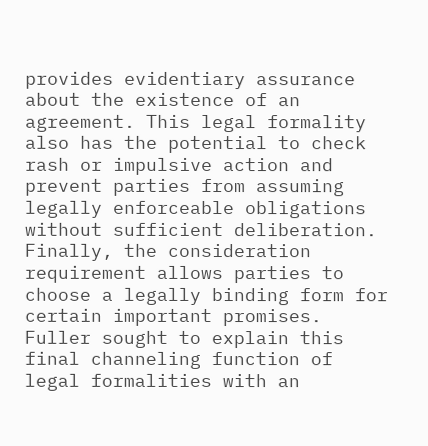provides evidentiary assurance about the existence of an agreement. This legal formality also has the potential to check rash or impulsive action and prevent parties from assuming legally enforceable obligations without sufficient deliberation. Finally, the consideration requirement allows parties to choose a legally binding form for certain important promises. Fuller sought to explain this final channeling function of legal formalities with an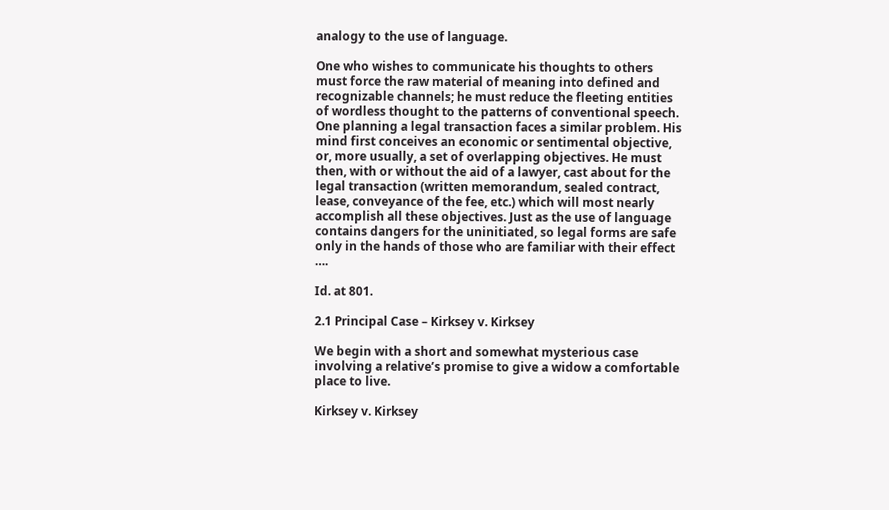analogy to the use of language.

One who wishes to communicate his thoughts to others must force the raw material of meaning into defined and recognizable channels; he must reduce the fleeting entities of wordless thought to the patterns of conventional speech. One planning a legal transaction faces a similar problem. His mind first conceives an economic or sentimental objective, or, more usually, a set of overlapping objectives. He must then, with or without the aid of a lawyer, cast about for the legal transaction (written memorandum, sealed contract, lease, conveyance of the fee, etc.) which will most nearly accomplish all these objectives. Just as the use of language contains dangers for the uninitiated, so legal forms are safe only in the hands of those who are familiar with their effect ….

Id. at 801.

2.1 Principal Case – Kirksey v. Kirksey

We begin with a short and somewhat mysterious case involving a relative’s promise to give a widow a comfortable place to live.

Kirksey v. Kirksey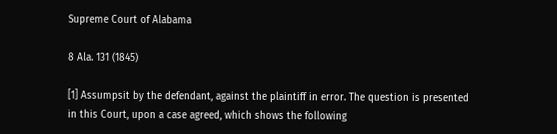Supreme Court of Alabama

8 Ala. 131 (1845)

[1] Assumpsit by the defendant, against the plaintiff in error. The question is presented in this Court, upon a case agreed, which shows the following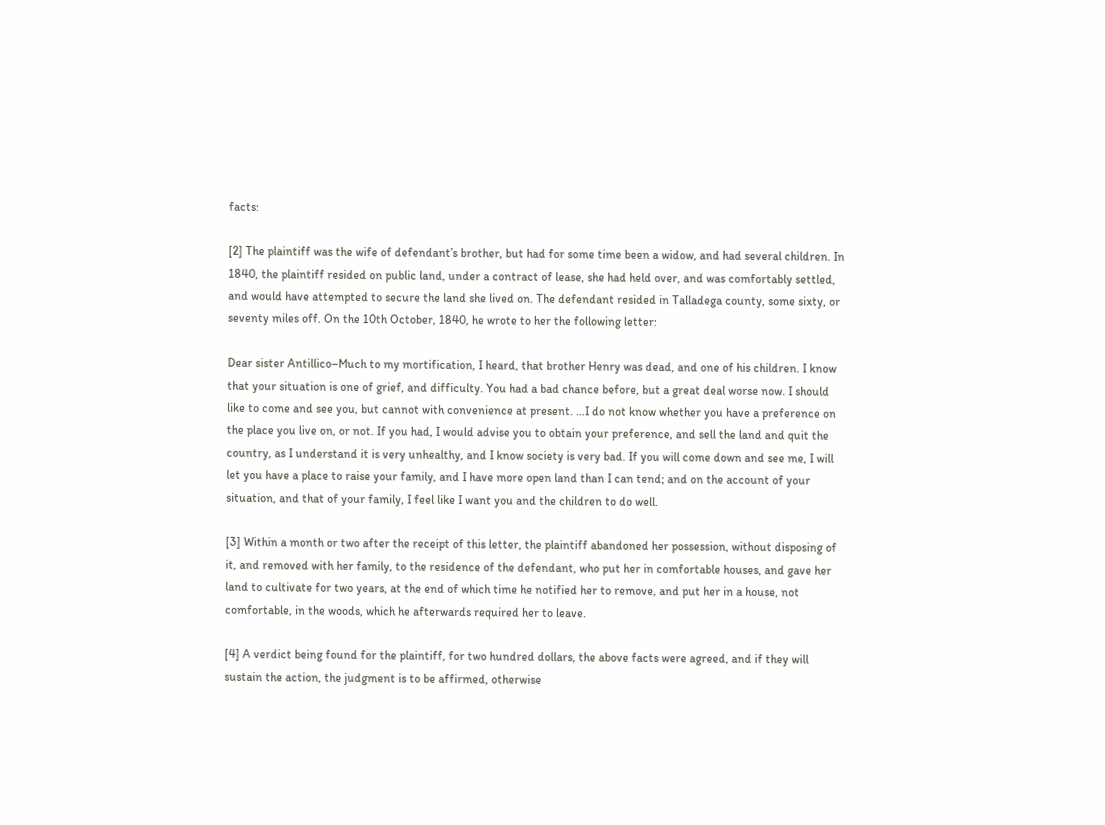facts:

[2] The plaintiff was the wife of defendant’s brother, but had for some time been a widow, and had several children. In 1840, the plaintiff resided on public land, under a contract of lease, she had held over, and was comfortably settled, and would have attempted to secure the land she lived on. The defendant resided in Talladega county, some sixty, or seventy miles off. On the 10th October, 1840, he wrote to her the following letter:

Dear sister Antillico–Much to my mortification, I heard, that brother Henry was dead, and one of his children. I know that your situation is one of grief, and difficulty. You had a bad chance before, but a great deal worse now. I should like to come and see you, but cannot with convenience at present. …I do not know whether you have a preference on the place you live on, or not. If you had, I would advise you to obtain your preference, and sell the land and quit the country, as I understand it is very unhealthy, and I know society is very bad. If you will come down and see me, I will let you have a place to raise your family, and I have more open land than I can tend; and on the account of your situation, and that of your family, I feel like I want you and the children to do well.

[3] Within a month or two after the receipt of this letter, the plaintiff abandoned her possession, without disposing of it, and removed with her family, to the residence of the defendant, who put her in comfortable houses, and gave her land to cultivate for two years, at the end of which time he notified her to remove, and put her in a house, not comfortable, in the woods, which he afterwards required her to leave.

[4] A verdict being found for the plaintiff, for two hundred dollars, the above facts were agreed, and if they will sustain the action, the judgment is to be affirmed, otherwise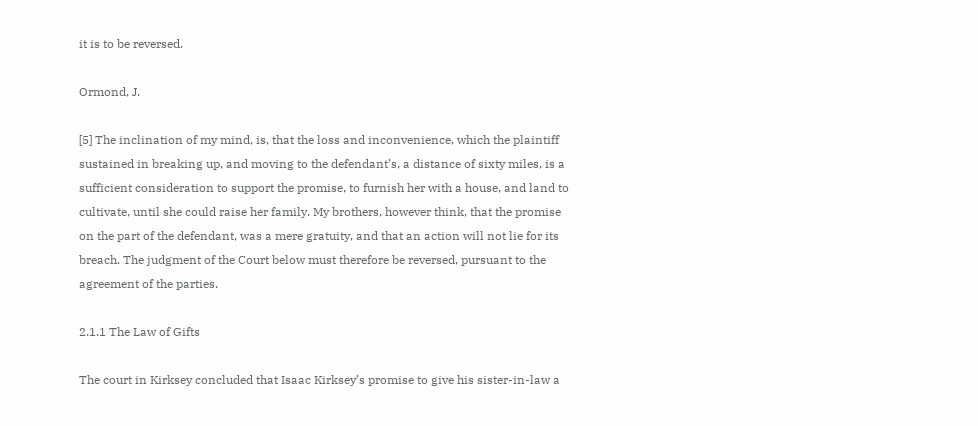it is to be reversed.

Ormond, J.

[5] The inclination of my mind, is, that the loss and inconvenience, which the plaintiff sustained in breaking up, and moving to the defendant’s, a distance of sixty miles, is a sufficient consideration to support the promise, to furnish her with a house, and land to cultivate, until she could raise her family. My brothers, however think, that the promise on the part of the defendant, was a mere gratuity, and that an action will not lie for its breach. The judgment of the Court below must therefore be reversed, pursuant to the agreement of the parties.

2.1.1 The Law of Gifts

The court in Kirksey concluded that Isaac Kirksey’s promise to give his sister-in-law a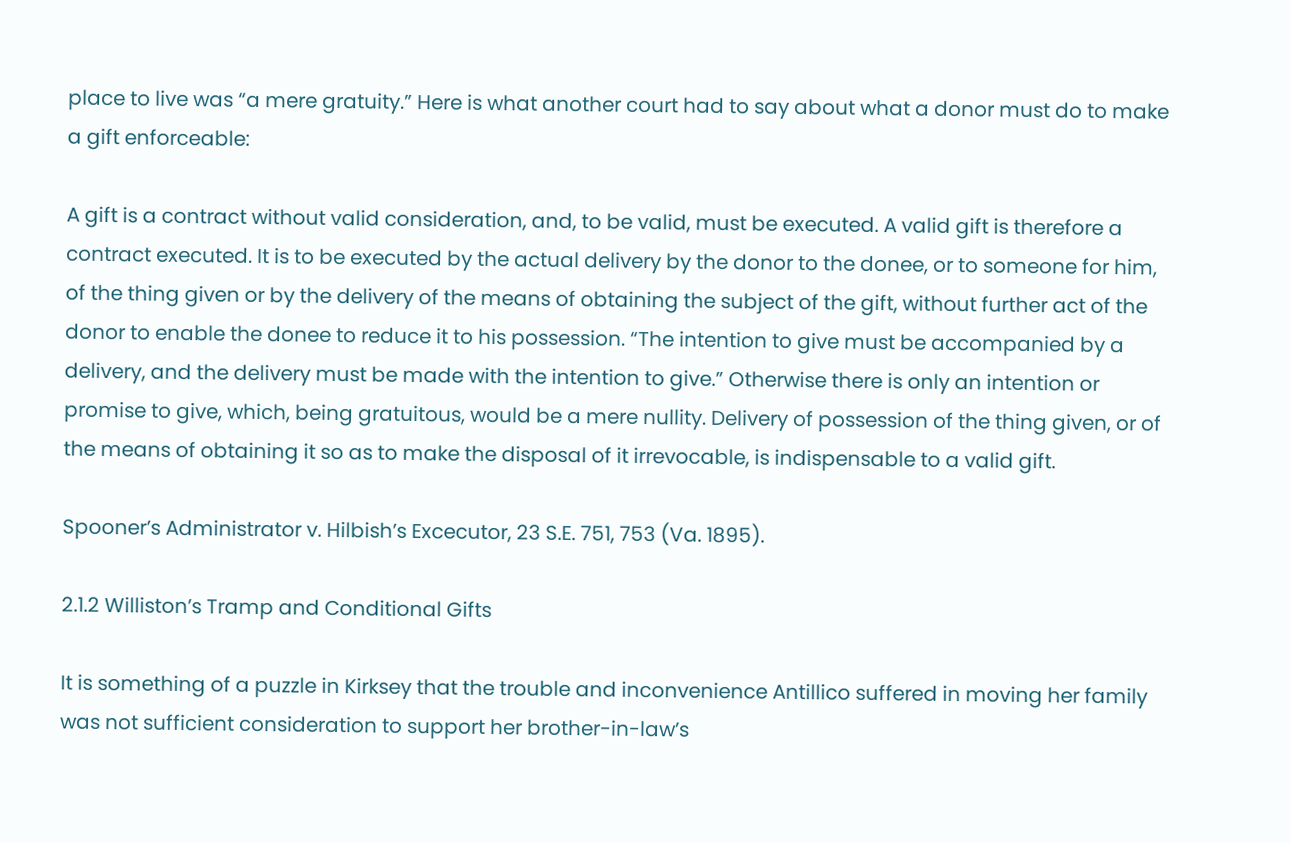place to live was “a mere gratuity.” Here is what another court had to say about what a donor must do to make a gift enforceable:

A gift is a contract without valid consideration, and, to be valid, must be executed. A valid gift is therefore a contract executed. It is to be executed by the actual delivery by the donor to the donee, or to someone for him, of the thing given or by the delivery of the means of obtaining the subject of the gift, without further act of the donor to enable the donee to reduce it to his possession. “The intention to give must be accompanied by a delivery, and the delivery must be made with the intention to give.” Otherwise there is only an intention or promise to give, which, being gratuitous, would be a mere nullity. Delivery of possession of the thing given, or of the means of obtaining it so as to make the disposal of it irrevocable, is indispensable to a valid gift.

Spooner’s Administrator v. Hilbish’s Excecutor, 23 S.E. 751, 753 (Va. 1895).

2.1.2 Williston’s Tramp and Conditional Gifts

It is something of a puzzle in Kirksey that the trouble and inconvenience Antillico suffered in moving her family was not sufficient consideration to support her brother-in-law’s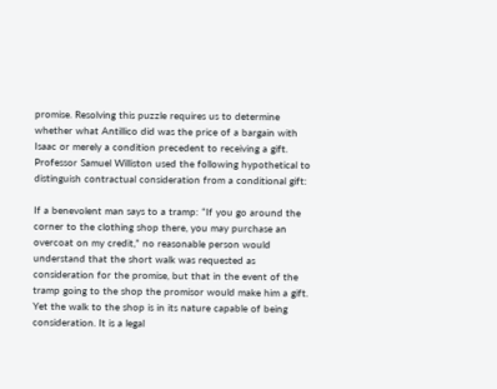promise. Resolving this puzzle requires us to determine whether what Antillico did was the price of a bargain with Isaac or merely a condition precedent to receiving a gift. Professor Samuel Williston used the following hypothetical to distinguish contractual consideration from a conditional gift:

If a benevolent man says to a tramp: “If you go around the corner to the clothing shop there, you may purchase an overcoat on my credit,” no reasonable person would understand that the short walk was requested as consideration for the promise, but that in the event of the tramp going to the shop the promisor would make him a gift. Yet the walk to the shop is in its nature capable of being consideration. It is a legal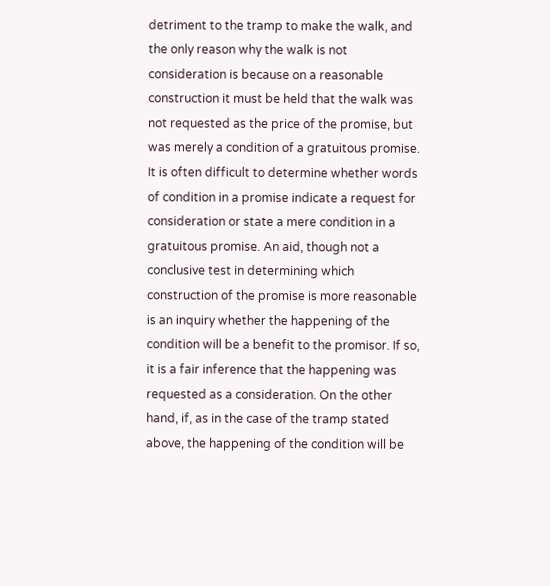detriment to the tramp to make the walk, and the only reason why the walk is not consideration is because on a reasonable construction it must be held that the walk was not requested as the price of the promise, but was merely a condition of a gratuitous promise. It is often difficult to determine whether words of condition in a promise indicate a request for consideration or state a mere condition in a gratuitous promise. An aid, though not a conclusive test in determining which construction of the promise is more reasonable is an inquiry whether the happening of the condition will be a benefit to the promisor. If so, it is a fair inference that the happening was requested as a consideration. On the other hand, if, as in the case of the tramp stated above, the happening of the condition will be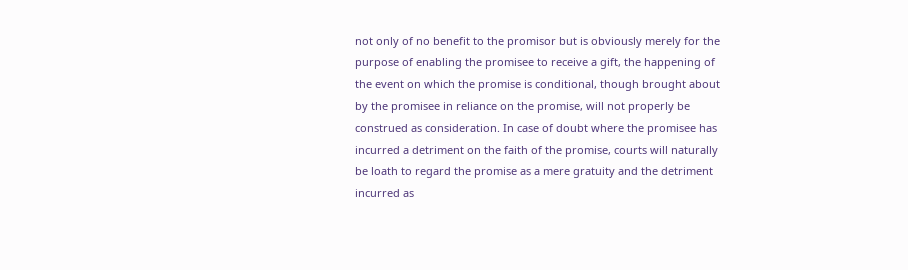not only of no benefit to the promisor but is obviously merely for the purpose of enabling the promisee to receive a gift, the happening of the event on which the promise is conditional, though brought about by the promisee in reliance on the promise, will not properly be construed as consideration. In case of doubt where the promisee has incurred a detriment on the faith of the promise, courts will naturally be loath to regard the promise as a mere gratuity and the detriment incurred as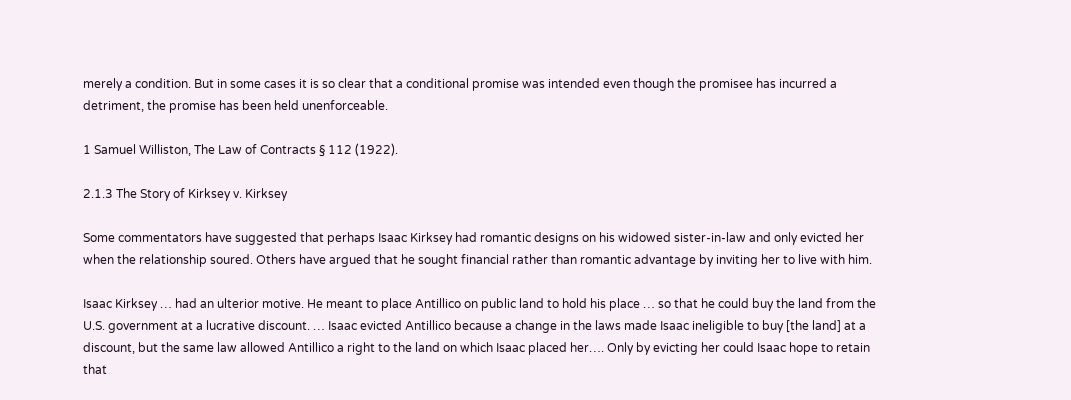merely a condition. But in some cases it is so clear that a conditional promise was intended even though the promisee has incurred a detriment, the promise has been held unenforceable.

1 Samuel Williston, The Law of Contracts § 112 (1922).

2.1.3 The Story of Kirksey v. Kirksey

Some commentators have suggested that perhaps Isaac Kirksey had romantic designs on his widowed sister-in-law and only evicted her when the relationship soured. Others have argued that he sought financial rather than romantic advantage by inviting her to live with him.

Isaac Kirksey … had an ulterior motive. He meant to place Antillico on public land to hold his place … so that he could buy the land from the U.S. government at a lucrative discount. … Isaac evicted Antillico because a change in the laws made Isaac ineligible to buy [the land] at a discount, but the same law allowed Antillico a right to the land on which Isaac placed her…. Only by evicting her could Isaac hope to retain that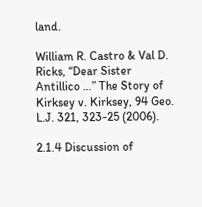land.

William R. Castro & Val D. Ricks, “Dear Sister Antillico …” The Story of Kirksey v. Kirksey, 94 Geo. L.J. 321, 323-25 (2006).

2.1.4 Discussion of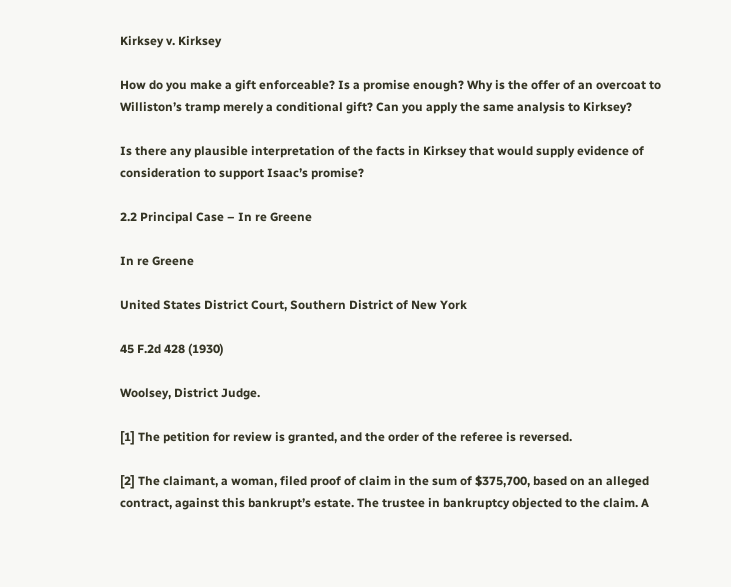Kirksey v. Kirksey

How do you make a gift enforceable? Is a promise enough? Why is the offer of an overcoat to Williston’s tramp merely a conditional gift? Can you apply the same analysis to Kirksey?

Is there any plausible interpretation of the facts in Kirksey that would supply evidence of consideration to support Isaac’s promise?

2.2 Principal Case – In re Greene

In re Greene

United States District Court, Southern District of New York

45 F.2d 428 (1930)

Woolsey, District Judge.

[1] The petition for review is granted, and the order of the referee is reversed.

[2] The claimant, a woman, filed proof of claim in the sum of $375,700, based on an alleged contract, against this bankrupt’s estate. The trustee in bankruptcy objected to the claim. A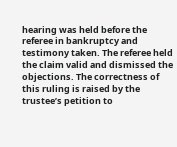hearing was held before the referee in bankruptcy and testimony taken. The referee held the claim valid and dismissed the objections. The correctness of this ruling is raised by the trustee’s petition to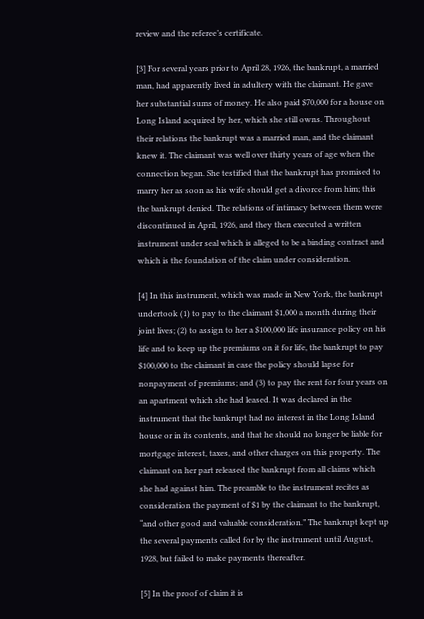review and the referee’s certificate.

[3] For several years prior to April 28, 1926, the bankrupt, a married man, had apparently lived in adultery with the claimant. He gave her substantial sums of money. He also paid $70,000 for a house on Long Island acquired by her, which she still owns. Throughout their relations the bankrupt was a married man, and the claimant knew it. The claimant was well over thirty years of age when the connection began. She testified that the bankrupt has promised to marry her as soon as his wife should get a divorce from him; this the bankrupt denied. The relations of intimacy between them were discontinued in April, 1926, and they then executed a written instrument under seal which is alleged to be a binding contract and which is the foundation of the claim under consideration.

[4] In this instrument, which was made in New York, the bankrupt undertook (1) to pay to the claimant $1,000 a month during their joint lives; (2) to assign to her a $100,000 life insurance policy on his life and to keep up the premiums on it for life, the bankrupt to pay $100,000 to the claimant in case the policy should lapse for nonpayment of premiums; and (3) to pay the rent for four years on an apartment which she had leased. It was declared in the instrument that the bankrupt had no interest in the Long Island house or in its contents, and that he should no longer be liable for mortgage interest, taxes, and other charges on this property. The claimant on her part released the bankrupt from all claims which she had against him. The preamble to the instrument recites as consideration the payment of $1 by the claimant to the bankrupt, “and other good and valuable consideration.” The bankrupt kept up the several payments called for by the instrument until August, 1928, but failed to make payments thereafter.

[5] In the proof of claim it is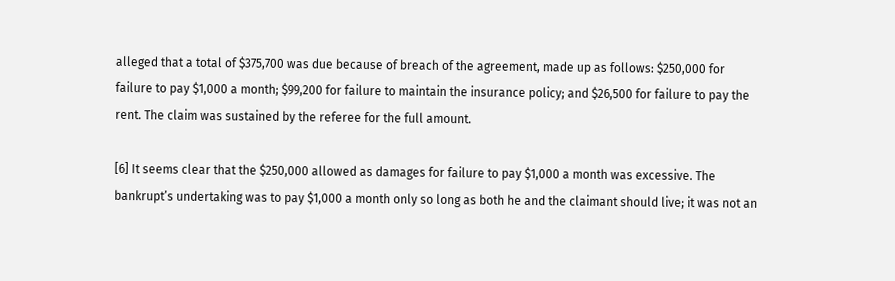alleged that a total of $375,700 was due because of breach of the agreement, made up as follows: $250,000 for failure to pay $1,000 a month; $99,200 for failure to maintain the insurance policy; and $26,500 for failure to pay the rent. The claim was sustained by the referee for the full amount.

[6] It seems clear that the $250,000 allowed as damages for failure to pay $1,000 a month was excessive. The bankrupt’s undertaking was to pay $1,000 a month only so long as both he and the claimant should live; it was not an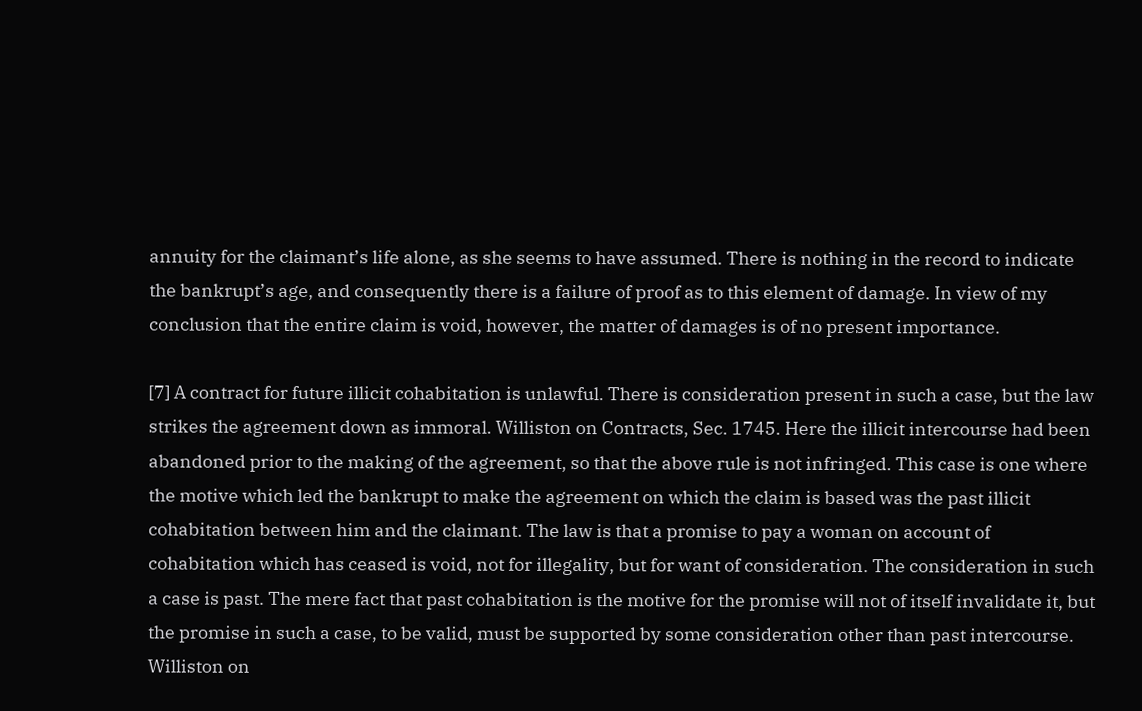annuity for the claimant’s life alone, as she seems to have assumed. There is nothing in the record to indicate the bankrupt’s age, and consequently there is a failure of proof as to this element of damage. In view of my conclusion that the entire claim is void, however, the matter of damages is of no present importance.

[7] A contract for future illicit cohabitation is unlawful. There is consideration present in such a case, but the law strikes the agreement down as immoral. Williston on Contracts, Sec. 1745. Here the illicit intercourse had been abandoned prior to the making of the agreement, so that the above rule is not infringed. This case is one where the motive which led the bankrupt to make the agreement on which the claim is based was the past illicit cohabitation between him and the claimant. The law is that a promise to pay a woman on account of cohabitation which has ceased is void, not for illegality, but for want of consideration. The consideration in such a case is past. The mere fact that past cohabitation is the motive for the promise will not of itself invalidate it, but the promise in such a case, to be valid, must be supported by some consideration other than past intercourse. Williston on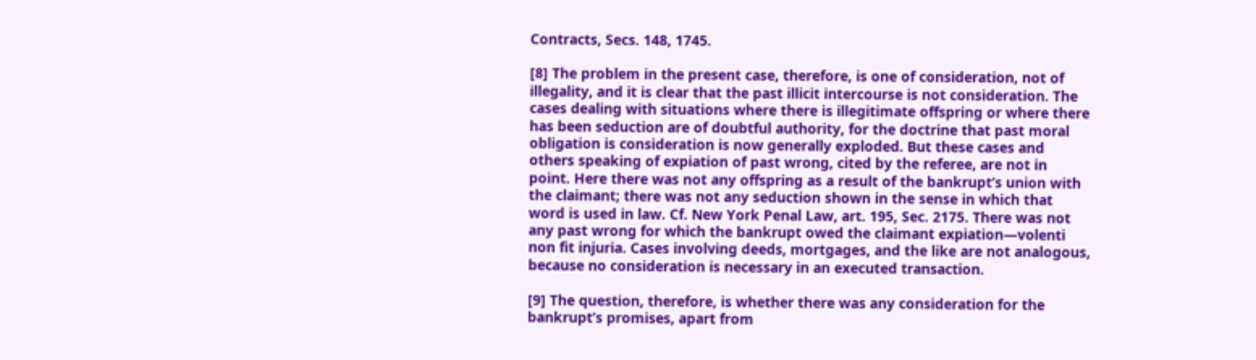Contracts, Secs. 148, 1745.

[8] The problem in the present case, therefore, is one of consideration, not of illegality, and it is clear that the past illicit intercourse is not consideration. The cases dealing with situations where there is illegitimate offspring or where there has been seduction are of doubtful authority, for the doctrine that past moral obligation is consideration is now generally exploded. But these cases and others speaking of expiation of past wrong, cited by the referee, are not in point. Here there was not any offspring as a result of the bankrupt’s union with the claimant; there was not any seduction shown in the sense in which that word is used in law. Cf. New York Penal Law, art. 195, Sec. 2175. There was not any past wrong for which the bankrupt owed the claimant expiation—volenti non fit injuria. Cases involving deeds, mortgages, and the like are not analogous, because no consideration is necessary in an executed transaction.

[9] The question, therefore, is whether there was any consideration for the bankrupt’s promises, apart from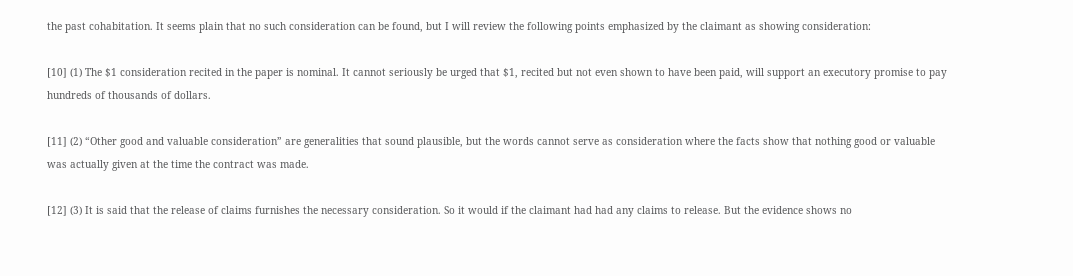the past cohabitation. It seems plain that no such consideration can be found, but I will review the following points emphasized by the claimant as showing consideration:

[10] (1) The $1 consideration recited in the paper is nominal. It cannot seriously be urged that $1, recited but not even shown to have been paid, will support an executory promise to pay hundreds of thousands of dollars.

[11] (2) “Other good and valuable consideration” are generalities that sound plausible, but the words cannot serve as consideration where the facts show that nothing good or valuable was actually given at the time the contract was made.

[12] (3) It is said that the release of claims furnishes the necessary consideration. So it would if the claimant had had any claims to release. But the evidence shows no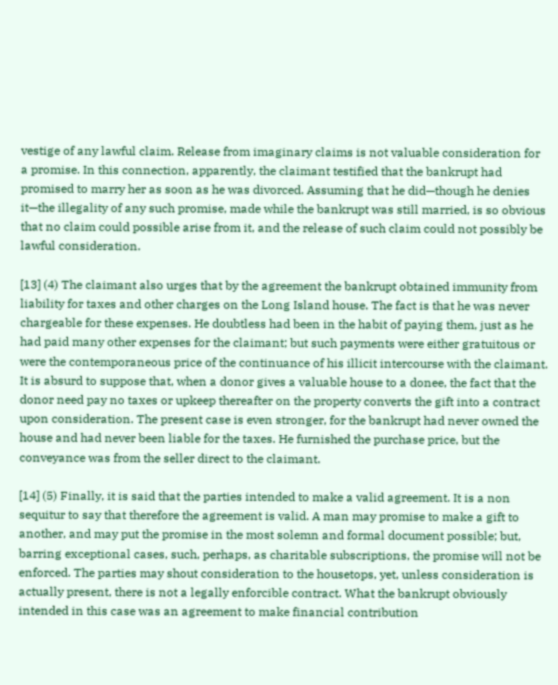vestige of any lawful claim. Release from imaginary claims is not valuable consideration for a promise. In this connection, apparently, the claimant testified that the bankrupt had promised to marry her as soon as he was divorced. Assuming that he did—though he denies it—the illegality of any such promise, made while the bankrupt was still married, is so obvious that no claim could possible arise from it, and the release of such claim could not possibly be lawful consideration.

[13] (4) The claimant also urges that by the agreement the bankrupt obtained immunity from liability for taxes and other charges on the Long Island house. The fact is that he was never chargeable for these expenses. He doubtless had been in the habit of paying them, just as he had paid many other expenses for the claimant; but such payments were either gratuitous or were the contemporaneous price of the continuance of his illicit intercourse with the claimant. It is absurd to suppose that, when a donor gives a valuable house to a donee, the fact that the donor need pay no taxes or upkeep thereafter on the property converts the gift into a contract upon consideration. The present case is even stronger, for the bankrupt had never owned the house and had never been liable for the taxes. He furnished the purchase price, but the conveyance was from the seller direct to the claimant.

[14] (5) Finally, it is said that the parties intended to make a valid agreement. It is a non sequitur to say that therefore the agreement is valid. A man may promise to make a gift to another, and may put the promise in the most solemn and formal document possible; but, barring exceptional cases, such, perhaps, as charitable subscriptions, the promise will not be enforced. The parties may shout consideration to the housetops, yet, unless consideration is actually present, there is not a legally enforcible contract. What the bankrupt obviously intended in this case was an agreement to make financial contribution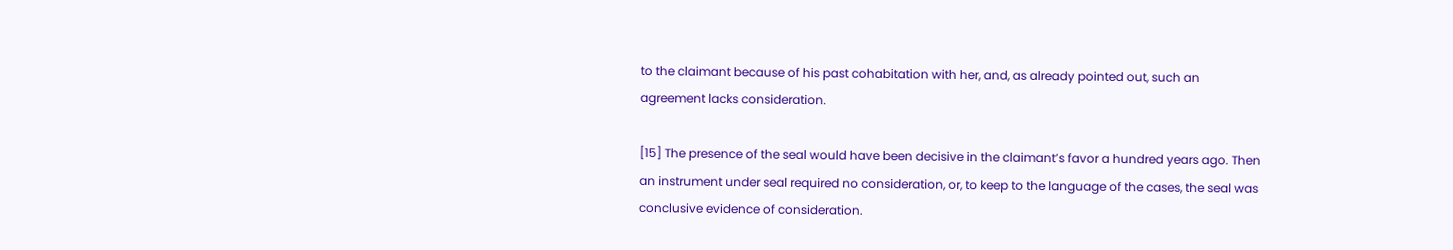to the claimant because of his past cohabitation with her, and, as already pointed out, such an agreement lacks consideration.

[15] The presence of the seal would have been decisive in the claimant’s favor a hundred years ago. Then an instrument under seal required no consideration, or, to keep to the language of the cases, the seal was conclusive evidence of consideration.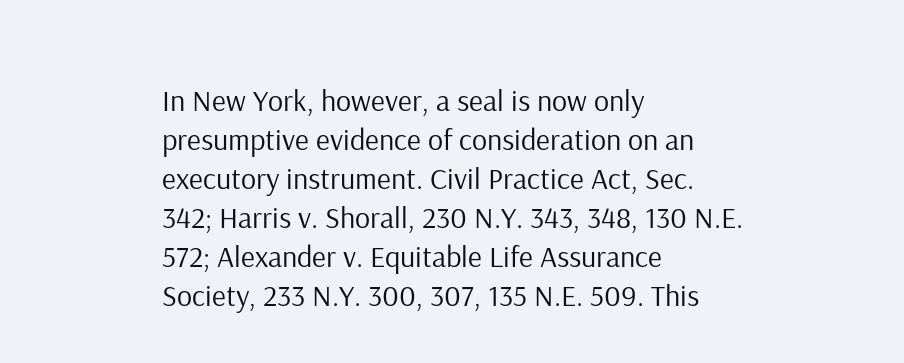In New York, however, a seal is now only presumptive evidence of consideration on an executory instrument. Civil Practice Act, Sec. 342; Harris v. Shorall, 230 N.Y. 343, 348, 130 N.E. 572; Alexander v. Equitable Life Assurance Society, 233 N.Y. 300, 307, 135 N.E. 509. This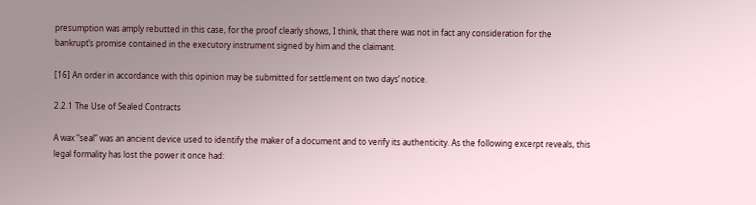presumption was amply rebutted in this case, for the proof clearly shows, I think, that there was not in fact any consideration for the bankrupt’s promise contained in the executory instrument signed by him and the claimant.

[16] An order in accordance with this opinion may be submitted for settlement on two days’ notice.

2.2.1 The Use of Sealed Contracts

A wax “seal” was an ancient device used to identify the maker of a document and to verify its authenticity. As the following excerpt reveals, this legal formality has lost the power it once had: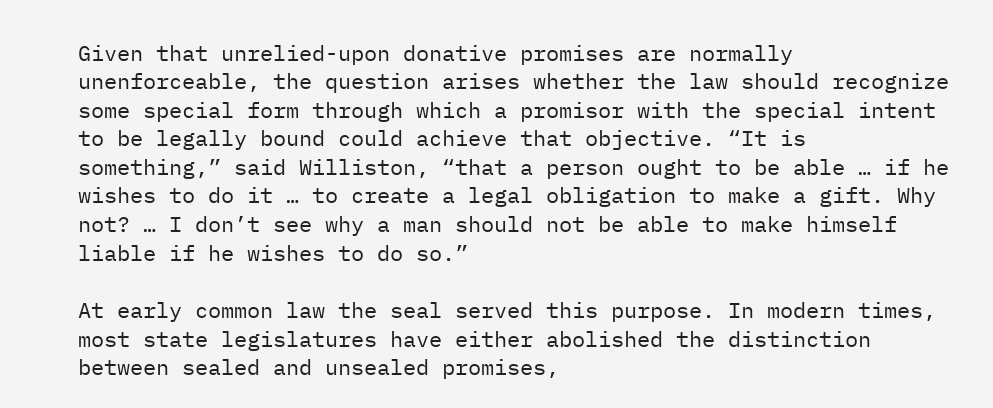Given that unrelied-upon donative promises are normally unenforceable, the question arises whether the law should recognize some special form through which a promisor with the special intent to be legally bound could achieve that objective. “It is something,” said Williston, “that a person ought to be able … if he wishes to do it … to create a legal obligation to make a gift. Why not? … I don’t see why a man should not be able to make himself liable if he wishes to do so.”

At early common law the seal served this purpose. In modern times, most state legislatures have either abolished the distinction between sealed and unsealed promises,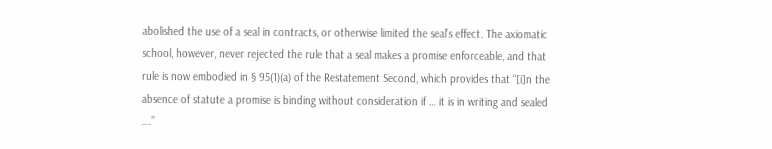abolished the use of a seal in contracts, or otherwise limited the seal’s effect. The axiomatic school, however, never rejected the rule that a seal makes a promise enforceable, and that rule is now embodied in § 95(1)(a) of the Restatement Second, which provides that “[i]n the absence of statute a promise is binding without consideration if … it is in writing and sealed ….”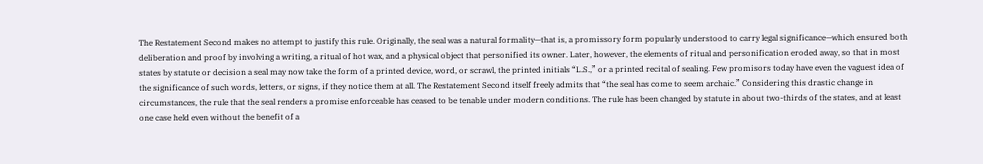The Restatement Second makes no attempt to justify this rule. Originally, the seal was a natural formality—that is, a promissory form popularly understood to carry legal significance—which ensured both deliberation and proof by involving a writing, a ritual of hot wax, and a physical object that personified its owner. Later, however, the elements of ritual and personification eroded away, so that in most states by statute or decision a seal may now take the form of a printed device, word, or scrawl, the printed initials “L.S.,” or a printed recital of sealing. Few promisors today have even the vaguest idea of the significance of such words, letters, or signs, if they notice them at all. The Restatement Second itself freely admits that “the seal has come to seem archaic.” Considering this drastic change in circumstances, the rule that the seal renders a promise enforceable has ceased to be tenable under modern conditions. The rule has been changed by statute in about two-thirds of the states, and at least one case held even without the benefit of a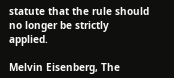statute that the rule should no longer be strictly applied.

Melvin Eisenberg, The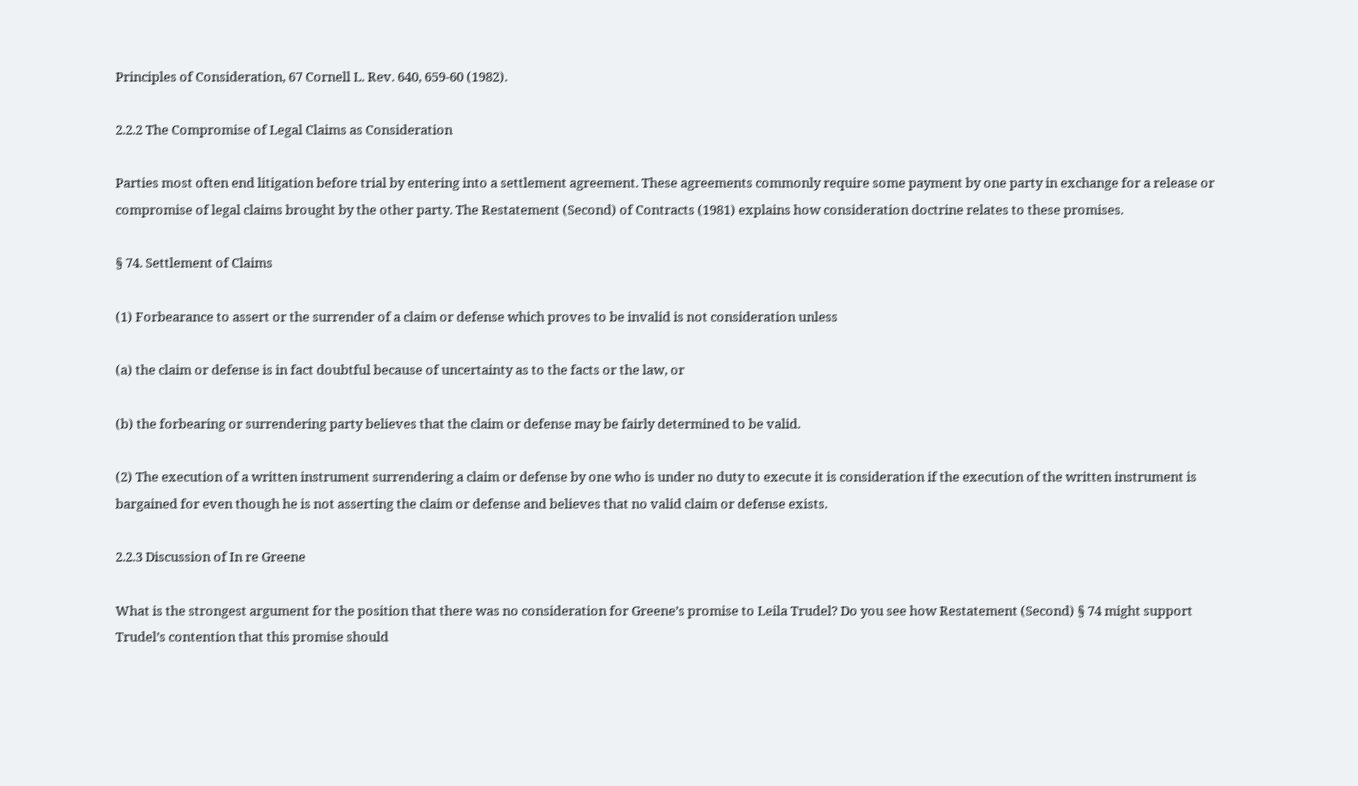Principles of Consideration, 67 Cornell L. Rev. 640, 659-60 (1982).

2.2.2 The Compromise of Legal Claims as Consideration

Parties most often end litigation before trial by entering into a settlement agreement. These agreements commonly require some payment by one party in exchange for a release or compromise of legal claims brought by the other party. The Restatement (Second) of Contracts (1981) explains how consideration doctrine relates to these promises.

§ 74. Settlement of Claims

(1) Forbearance to assert or the surrender of a claim or defense which proves to be invalid is not consideration unless

(a) the claim or defense is in fact doubtful because of uncertainty as to the facts or the law, or

(b) the forbearing or surrendering party believes that the claim or defense may be fairly determined to be valid.

(2) The execution of a written instrument surrendering a claim or defense by one who is under no duty to execute it is consideration if the execution of the written instrument is bargained for even though he is not asserting the claim or defense and believes that no valid claim or defense exists.

2.2.3 Discussion of In re Greene

What is the strongest argument for the position that there was no consideration for Greene’s promise to Leila Trudel? Do you see how Restatement (Second) § 74 might support Trudel’s contention that this promise should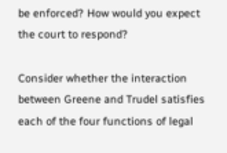be enforced? How would you expect the court to respond?

Consider whether the interaction between Greene and Trudel satisfies each of the four functions of legal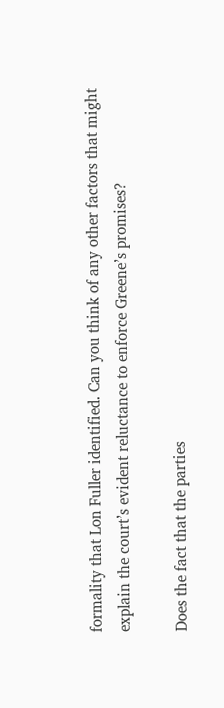formality that Lon Fuller identified. Can you think of any other factors that might explain the court’s evident reluctance to enforce Greene’s promises?

Does the fact that the parties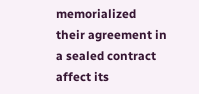memorialized their agreement in a sealed contract affect its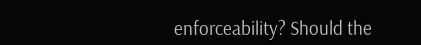enforceability? Should the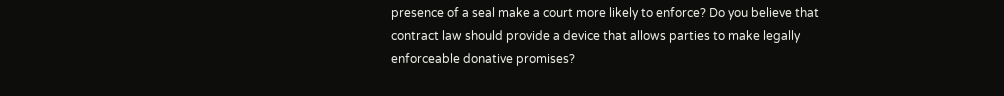presence of a seal make a court more likely to enforce? Do you believe that contract law should provide a device that allows parties to make legally enforceable donative promises?